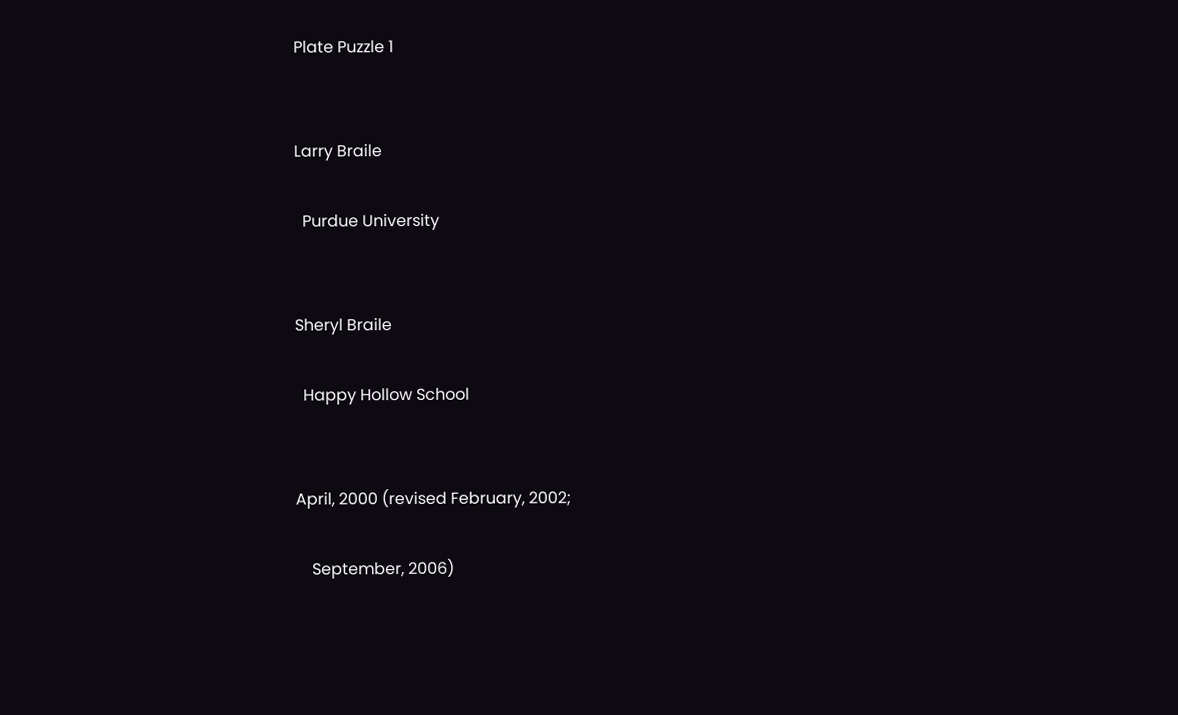Plate Puzzle 1


Larry Braile

  Purdue University


Sheryl Braile

  Happy Hollow School


April, 2000 (revised February, 2002;

    September, 2006)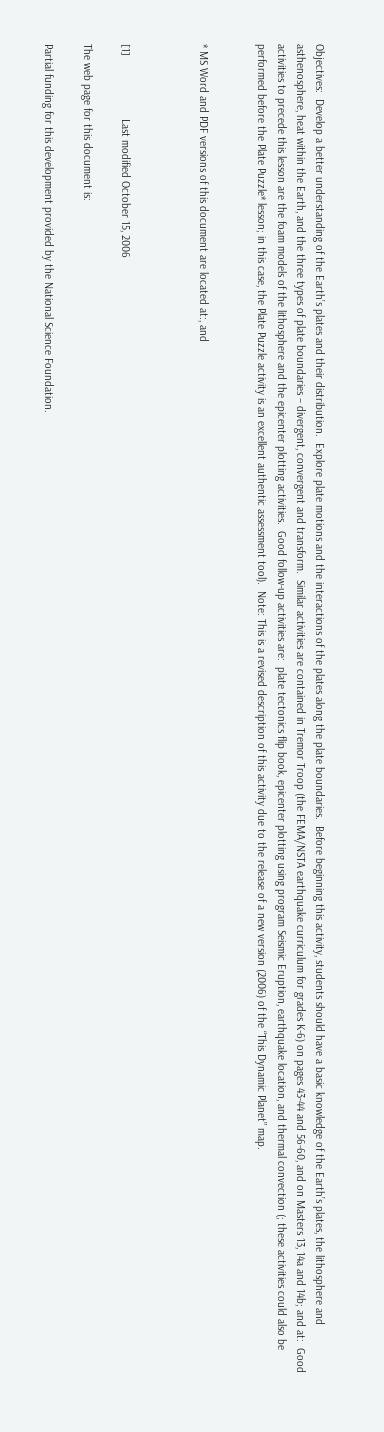Objectives:  Develop a better understanding of the Earth’s plates and their distribution.  Explore plate motions and the interactions of the plates along the plate boundaries.  Before beginning this activity, students should have a basic knowledge of the Earth’s plates, the lithosphere and asthenosphere, heat within the Earth, and the three types of plate boundaries – divergent, convergent and transform.  Similar activities are contained in Tremor Troop (the FEMA/NSTA earthquake curriculum for grades K-6) on pages 43-44 and 56-60, and on Masters 13, 14a and 14b; and at:  Good activities to precede this lesson are the foam models of the lithosphere and the epicenter plotting activities.  Good follow-up activities are:  plate tectonics flip book, epicenter plotting using program Seismic Eruption, earthquake location, and thermal convection (; these activities could also be performed before the Plate Puzzle* lesson; in this case, the Plate Puzzle activity is an excellent authentic assessment tool).  Note: This is a revised description of this activity due to the release of a new version (2006) of the “This Dynamic Planet” map.


* MS Word and PDF versions of this document are located at:, and



[1]                     Last modified October 15, 2006

The web page for this document is:

Partial funding for this development provided by the National Science Foundation.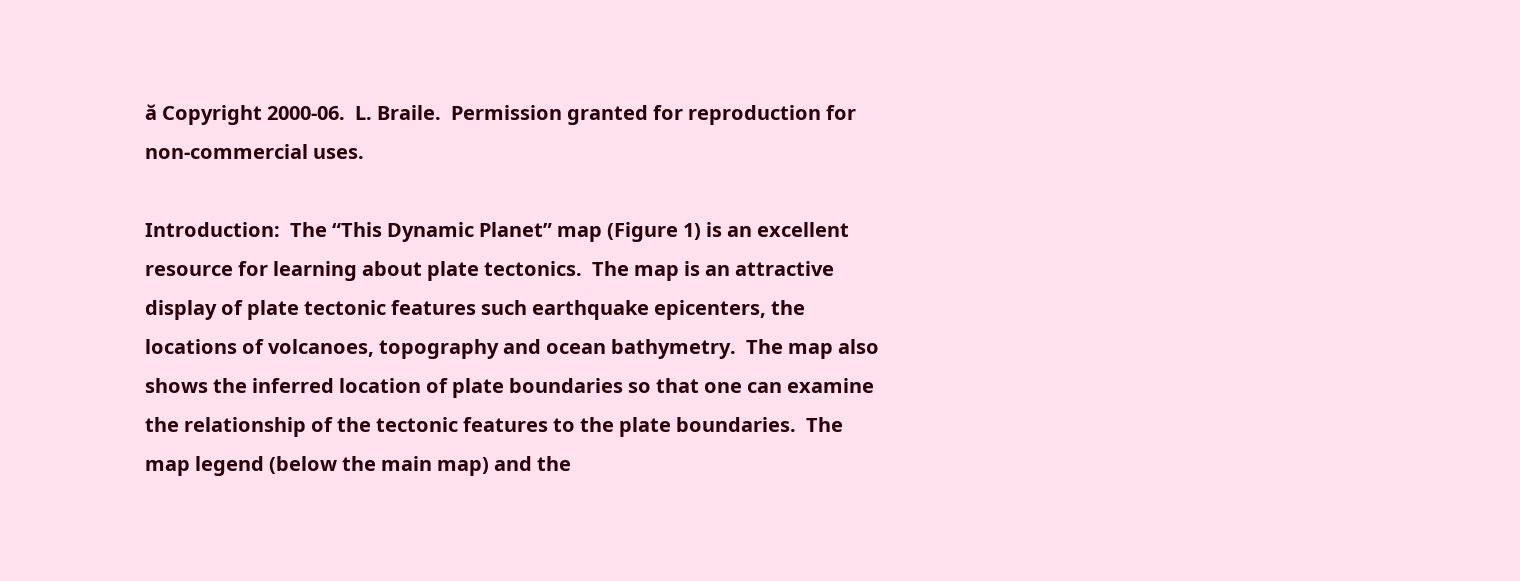ă Copyright 2000-06.  L. Braile.  Permission granted for reproduction for non-commercial uses.

Introduction:  The “This Dynamic Planet” map (Figure 1) is an excellent resource for learning about plate tectonics.  The map is an attractive display of plate tectonic features such earthquake epicenters, the locations of volcanoes, topography and ocean bathymetry.  The map also shows the inferred location of plate boundaries so that one can examine the relationship of the tectonic features to the plate boundaries.  The map legend (below the main map) and the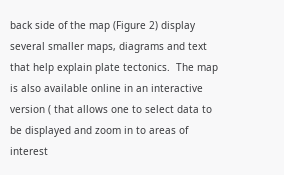back side of the map (Figure 2) display several smaller maps, diagrams and text that help explain plate tectonics.  The map is also available online in an interactive version ( that allows one to select data to be displayed and zoom in to areas of interest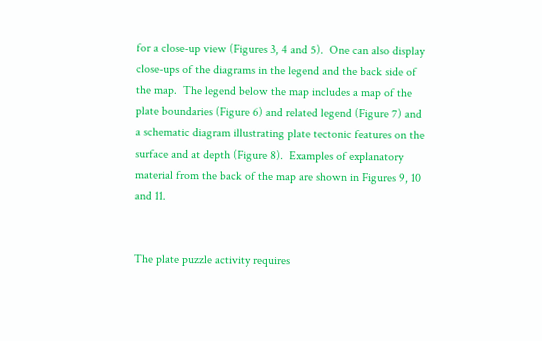for a close-up view (Figures 3, 4 and 5).  One can also display close-ups of the diagrams in the legend and the back side of the map.  The legend below the map includes a map of the plate boundaries (Figure 6) and related legend (Figure 7) and a schematic diagram illustrating plate tectonic features on the surface and at depth (Figure 8).  Examples of explanatory material from the back of the map are shown in Figures 9, 10 and 11.


The plate puzzle activity requires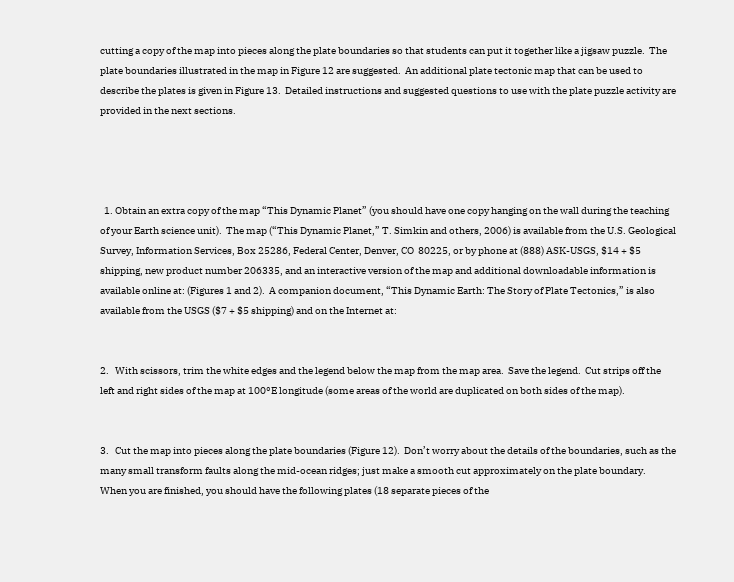cutting a copy of the map into pieces along the plate boundaries so that students can put it together like a jigsaw puzzle.  The plate boundaries illustrated in the map in Figure 12 are suggested.  An additional plate tectonic map that can be used to describe the plates is given in Figure 13.  Detailed instructions and suggested questions to use with the plate puzzle activity are provided in the next sections.




  1. Obtain an extra copy of the map “This Dynamic Planet” (you should have one copy hanging on the wall during the teaching of your Earth science unit).  The map (“This Dynamic Planet,” T. Simkin and others, 2006) is available from the U.S. Geological Survey, Information Services, Box 25286, Federal Center, Denver, CO  80225, or by phone at (888) ASK-USGS, $14 + $5 shipping, new product number 206335, and an interactive version of the map and additional downloadable information is available online at: (Figures 1 and 2).  A companion document, “This Dynamic Earth: The Story of Plate Tectonics,” is also available from the USGS ($7 + $5 shipping) and on the Internet at:


2.   With scissors, trim the white edges and the legend below the map from the map area.  Save the legend.  Cut strips off the left and right sides of the map at 100°E longitude (some areas of the world are duplicated on both sides of the map).


3.   Cut the map into pieces along the plate boundaries (Figure 12).  Don’t worry about the details of the boundaries, such as the many small transform faults along the mid-ocean ridges; just make a smooth cut approximately on the plate boundary.  When you are finished, you should have the following plates (18 separate pieces of the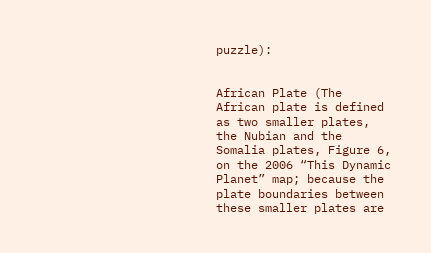puzzle):


African Plate (The African plate is defined as two smaller plates, the Nubian and the Somalia plates, Figure 6, on the 2006 “This Dynamic Planet” map; because the plate boundaries between these smaller plates are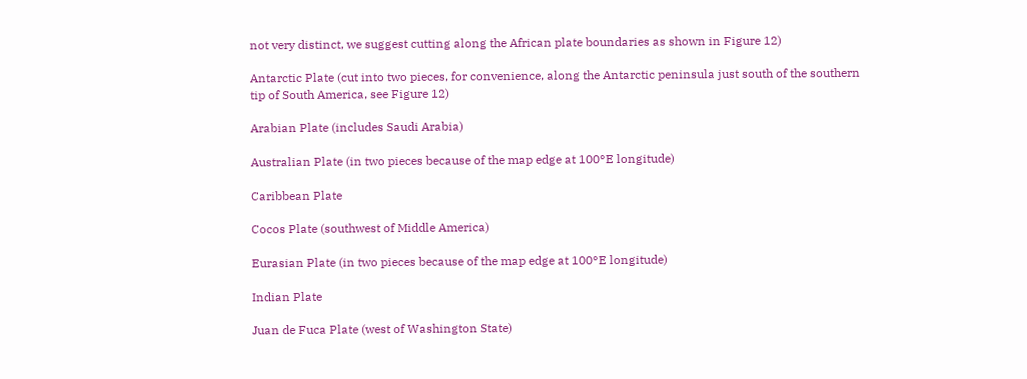not very distinct, we suggest cutting along the African plate boundaries as shown in Figure 12)

Antarctic Plate (cut into two pieces, for convenience, along the Antarctic peninsula just south of the southern tip of South America, see Figure 12)

Arabian Plate (includes Saudi Arabia)

Australian Plate (in two pieces because of the map edge at 100°E longitude)

Caribbean Plate

Cocos Plate (southwest of Middle America)

Eurasian Plate (in two pieces because of the map edge at 100°E longitude)

Indian Plate

Juan de Fuca Plate (west of Washington State)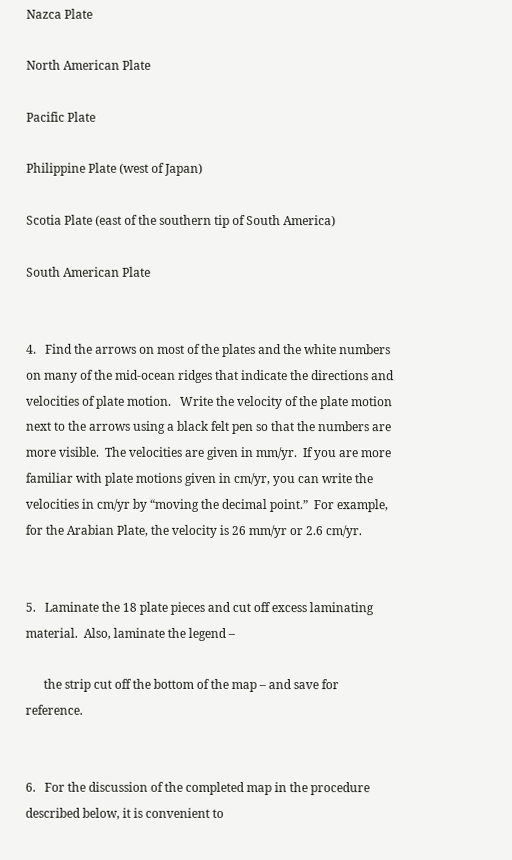Nazca Plate

North American Plate

Pacific Plate

Philippine Plate (west of Japan)

Scotia Plate (east of the southern tip of South America)

South American Plate


4.   Find the arrows on most of the plates and the white numbers on many of the mid-ocean ridges that indicate the directions and velocities of plate motion.   Write the velocity of the plate motion next to the arrows using a black felt pen so that the numbers are more visible.  The velocities are given in mm/yr.  If you are more familiar with plate motions given in cm/yr, you can write the velocities in cm/yr by “moving the decimal point.”  For example, for the Arabian Plate, the velocity is 26 mm/yr or 2.6 cm/yr.


5.   Laminate the 18 plate pieces and cut off excess laminating material.  Also, laminate the legend –

      the strip cut off the bottom of the map – and save for reference.


6.   For the discussion of the completed map in the procedure described below, it is convenient to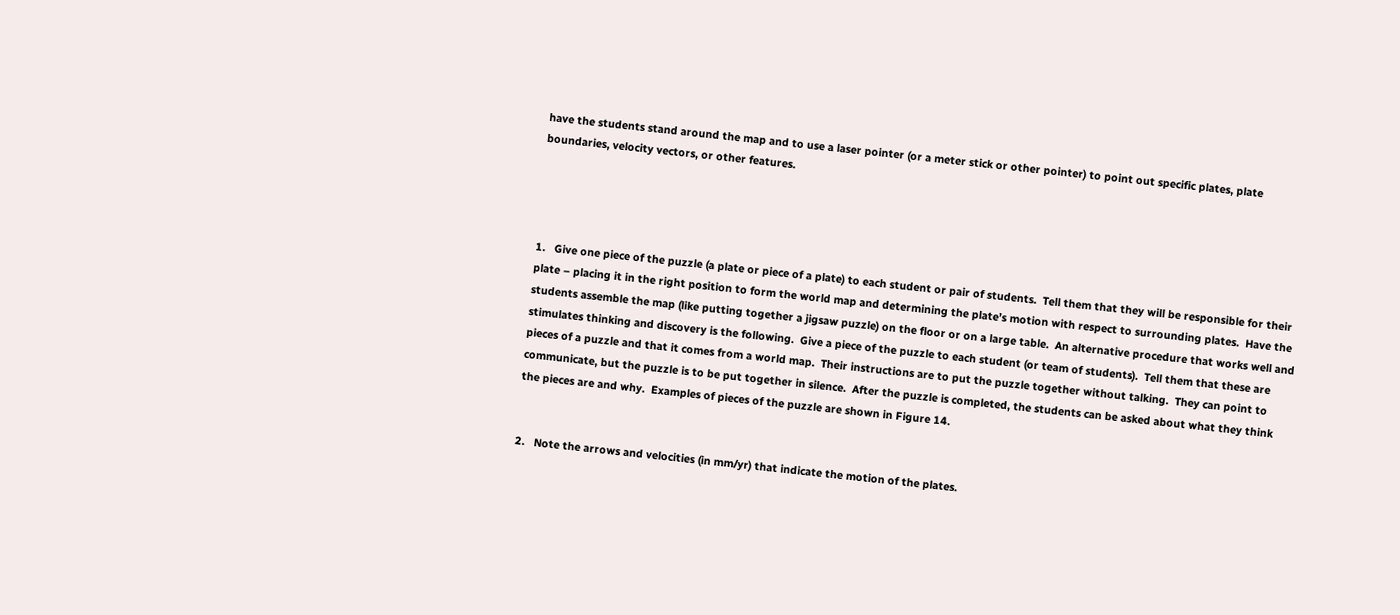have the students stand around the map and to use a laser pointer (or a meter stick or other pointer) to point out specific plates, plate boundaries, velocity vectors, or other features.




1.   Give one piece of the puzzle (a plate or piece of a plate) to each student or pair of students.  Tell them that they will be responsible for their plate – placing it in the right position to form the world map and determining the plate’s motion with respect to surrounding plates.  Have the students assemble the map (like putting together a jigsaw puzzle) on the floor or on a large table.  An alternative procedure that works well and stimulates thinking and discovery is the following.  Give a piece of the puzzle to each student (or team of students).  Tell them that these are pieces of a puzzle and that it comes from a world map.  Their instructions are to put the puzzle together without talking.  They can point to communicate, but the puzzle is to be put together in silence.  After the puzzle is completed, the students can be asked about what they think the pieces are and why.  Examples of pieces of the puzzle are shown in Figure 14.


2.   Note the arrows and velocities (in mm/yr) that indicate the motion of the plates.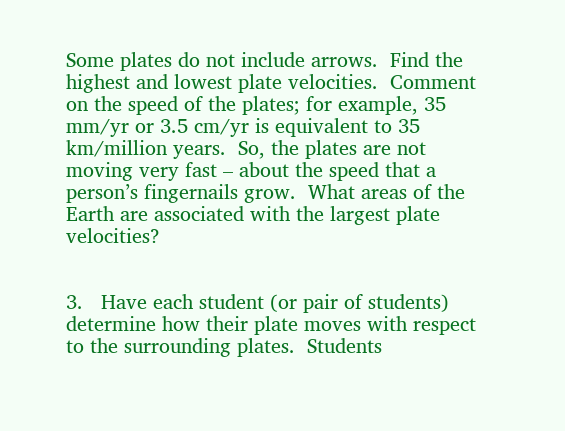Some plates do not include arrows.  Find the highest and lowest plate velocities.  Comment on the speed of the plates; for example, 35 mm/yr or 3.5 cm/yr is equivalent to 35 km/million years.  So, the plates are not moving very fast – about the speed that a person’s fingernails grow.  What areas of the Earth are associated with the largest plate velocities?


3.   Have each student (or pair of students) determine how their plate moves with respect to the surrounding plates.  Students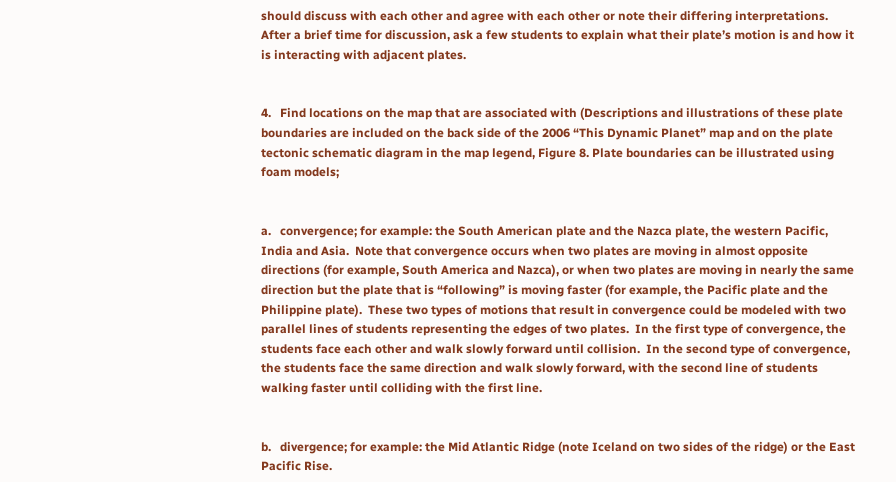should discuss with each other and agree with each other or note their differing interpretations.  After a brief time for discussion, ask a few students to explain what their plate’s motion is and how it is interacting with adjacent plates.


4.   Find locations on the map that are associated with (Descriptions and illustrations of these plate boundaries are included on the back side of the 2006 “This Dynamic Planet” map and on the plate tectonic schematic diagram in the map legend, Figure 8. Plate boundaries can be illustrated using foam models;


a.   convergence; for example: the South American plate and the Nazca plate, the western Pacific, India and Asia.  Note that convergence occurs when two plates are moving in almost opposite directions (for example, South America and Nazca), or when two plates are moving in nearly the same direction but the plate that is “following” is moving faster (for example, the Pacific plate and the Philippine plate).  These two types of motions that result in convergence could be modeled with two parallel lines of students representing the edges of two plates.  In the first type of convergence, the students face each other and walk slowly forward until collision.  In the second type of convergence, the students face the same direction and walk slowly forward, with the second line of students walking faster until colliding with the first line.


b.   divergence; for example: the Mid Atlantic Ridge (note Iceland on two sides of the ridge) or the East Pacific Rise.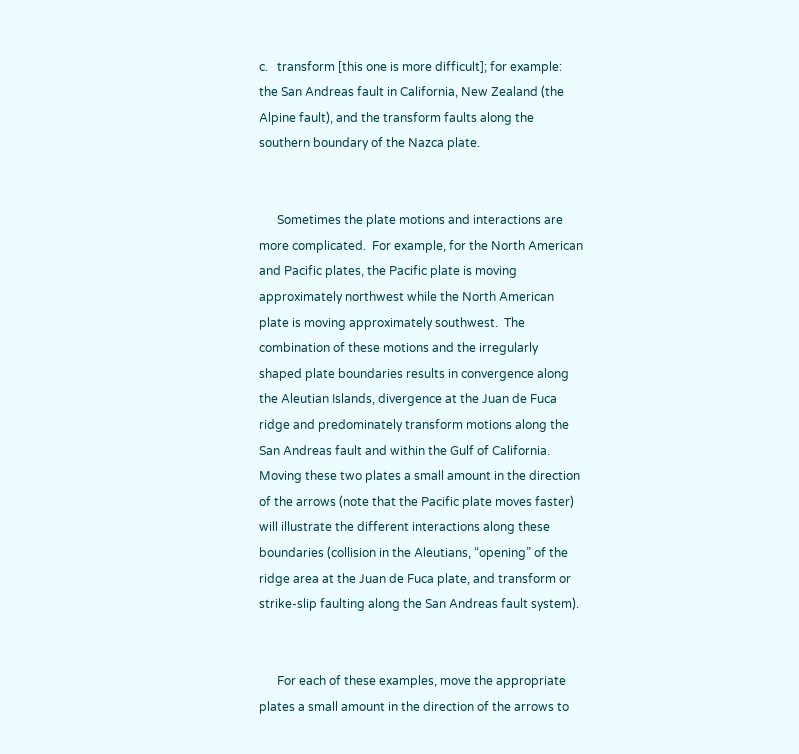c.   transform [this one is more difficult]; for example: the San Andreas fault in California, New Zealand (the Alpine fault), and the transform faults along the southern boundary of the Nazca plate.


      Sometimes the plate motions and interactions are more complicated.  For example, for the North American and Pacific plates, the Pacific plate is moving approximately northwest while the North American plate is moving approximately southwest.  The combination of these motions and the irregularly shaped plate boundaries results in convergence along the Aleutian Islands, divergence at the Juan de Fuca ridge and predominately transform motions along the San Andreas fault and within the Gulf of California.  Moving these two plates a small amount in the direction of the arrows (note that the Pacific plate moves faster) will illustrate the different interactions along these boundaries (collision in the Aleutians, “opening” of the ridge area at the Juan de Fuca plate, and transform or strike-slip faulting along the San Andreas fault system).


      For each of these examples, move the appropriate plates a small amount in the direction of the arrows to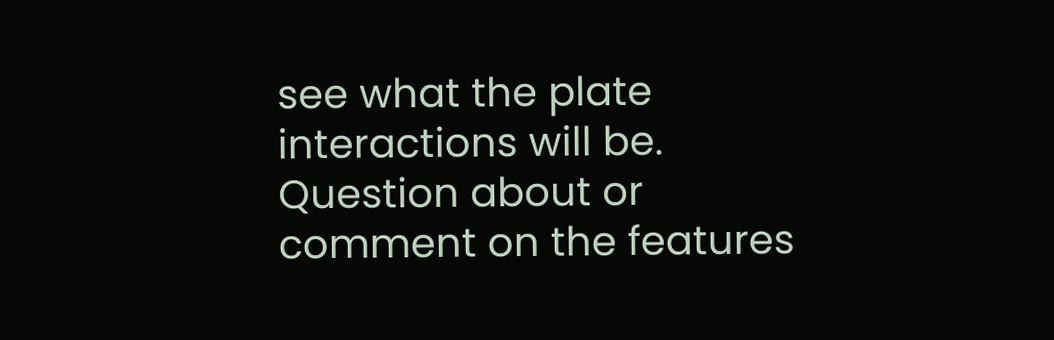see what the plate interactions will be.  Question about or comment on the features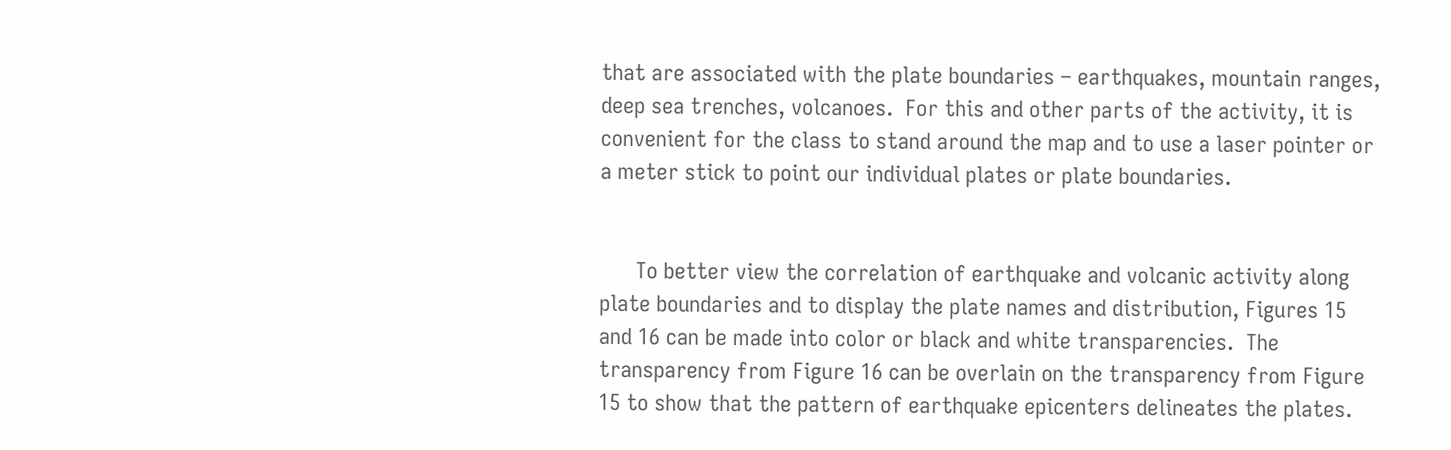that are associated with the plate boundaries – earthquakes, mountain ranges, deep sea trenches, volcanoes.  For this and other parts of the activity, it is convenient for the class to stand around the map and to use a laser pointer or a meter stick to point our individual plates or plate boundaries.


      To better view the correlation of earthquake and volcanic activity along plate boundaries and to display the plate names and distribution, Figures 15 and 16 can be made into color or black and white transparencies.  The transparency from Figure 16 can be overlain on the transparency from Figure 15 to show that the pattern of earthquake epicenters delineates the plates.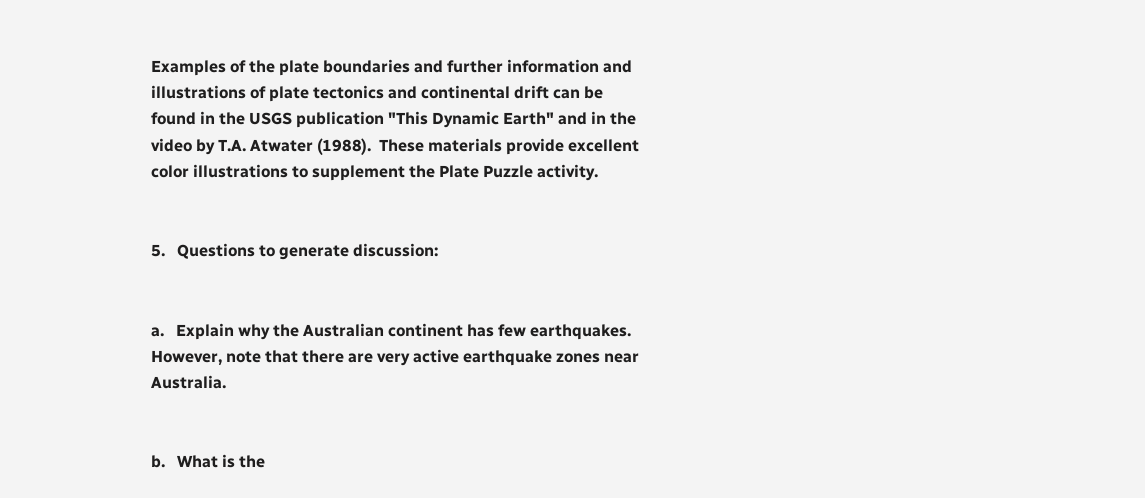Examples of the plate boundaries and further information and illustrations of plate tectonics and continental drift can be found in the USGS publication "This Dynamic Earth" and in the video by T.A. Atwater (1988).  These materials provide excellent color illustrations to supplement the Plate Puzzle activity.


5.   Questions to generate discussion:


a.   Explain why the Australian continent has few earthquakes.  However, note that there are very active earthquake zones near Australia.


b.   What is the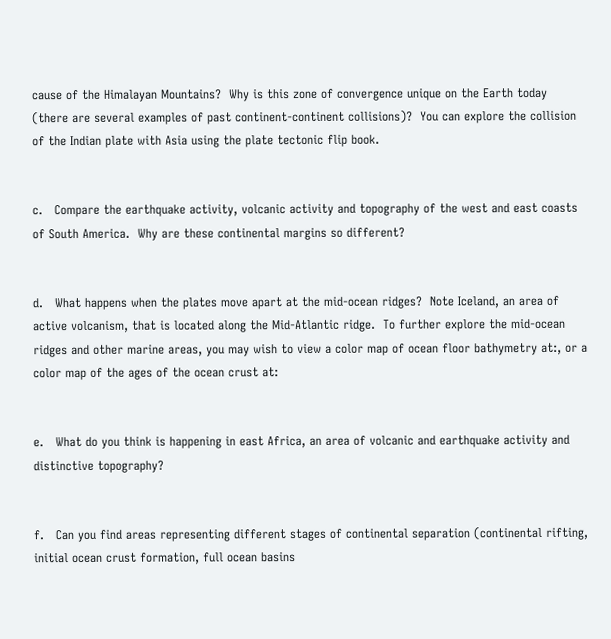cause of the Himalayan Mountains?  Why is this zone of convergence unique on the Earth today (there are several examples of past continent-continent collisions)?  You can explore the collision of the Indian plate with Asia using the plate tectonic flip book.


c.   Compare the earthquake activity, volcanic activity and topography of the west and east coasts of South America.  Why are these continental margins so different?


d.   What happens when the plates move apart at the mid-ocean ridges?  Note Iceland, an area of active volcanism, that is located along the Mid-Atlantic ridge.  To further explore the mid-ocean ridges and other marine areas, you may wish to view a color map of ocean floor bathymetry at:, or a color map of the ages of the ocean crust at:


e.   What do you think is happening in east Africa, an area of volcanic and earthquake activity and distinctive topography?


f.   Can you find areas representing different stages of continental separation (continental rifting, initial ocean crust formation, full ocean basins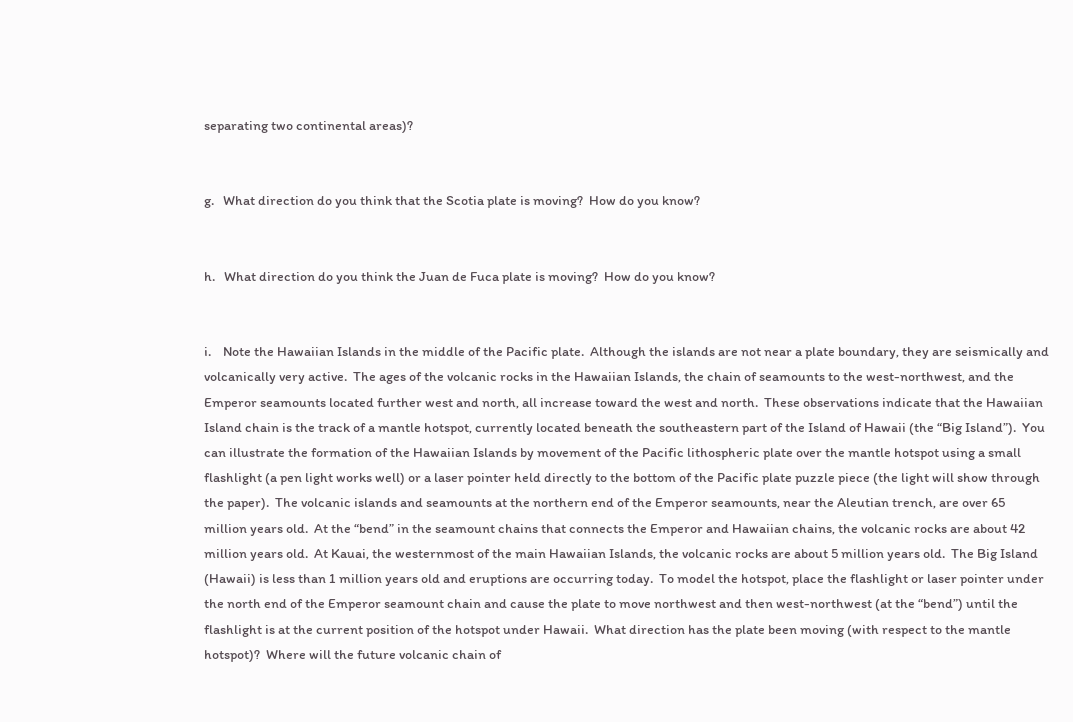separating two continental areas)?


g.   What direction do you think that the Scotia plate is moving?  How do you know?


h.   What direction do you think the Juan de Fuca plate is moving?  How do you know?


i.    Note the Hawaiian Islands in the middle of the Pacific plate.  Although the islands are not near a plate boundary, they are seismically and volcanically very active.  The ages of the volcanic rocks in the Hawaiian Islands, the chain of seamounts to the west-northwest, and the Emperor seamounts located further west and north, all increase toward the west and north.  These observations indicate that the Hawaiian Island chain is the track of a mantle hotspot, currently located beneath the southeastern part of the Island of Hawaii (the “Big Island”).  You can illustrate the formation of the Hawaiian Islands by movement of the Pacific lithospheric plate over the mantle hotspot using a small flashlight (a pen light works well) or a laser pointer held directly to the bottom of the Pacific plate puzzle piece (the light will show through the paper).  The volcanic islands and seamounts at the northern end of the Emperor seamounts, near the Aleutian trench, are over 65 million years old.  At the “bend” in the seamount chains that connects the Emperor and Hawaiian chains, the volcanic rocks are about 42 million years old.  At Kauai, the westernmost of the main Hawaiian Islands, the volcanic rocks are about 5 million years old.  The Big Island (Hawaii) is less than 1 million years old and eruptions are occurring today.  To model the hotspot, place the flashlight or laser pointer under the north end of the Emperor seamount chain and cause the plate to move northwest and then west-northwest (at the “bend”) until the flashlight is at the current position of the hotspot under Hawaii.  What direction has the plate been moving (with respect to the mantle hotspot)?  Where will the future volcanic chain of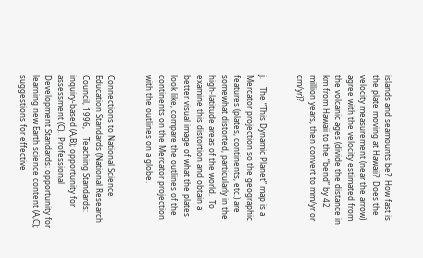islands and seamounts be?  How fast is the plate moving at Hawaii?  Does the velocity measurement (near the arrow) agree with the velocity estimated from the volcanic ages (divide the distance in km from Hawaii to the “bend” by 42 million years, then convert to mm/yr or cm/yr)?


j.    The “This Dynamic Planet” map is a Mercator projection so the geographic features (plates, continents, etc.) are somewhat distorted, particularly in the high-latitude areas of the world.  To examine this distortion and obtain a better visual image of what the plates look like, compare the outlines of the continents on the Mercator projection with the outlines on a globe.


Connections to National Science Education Standards (National Research Council, 1996,    Teaching Standards: inquiry-based (A,B); opportunity for assessment (C).  Professional Development Standards: opportunity for learning new Earth science content (A,C); suggestions for effective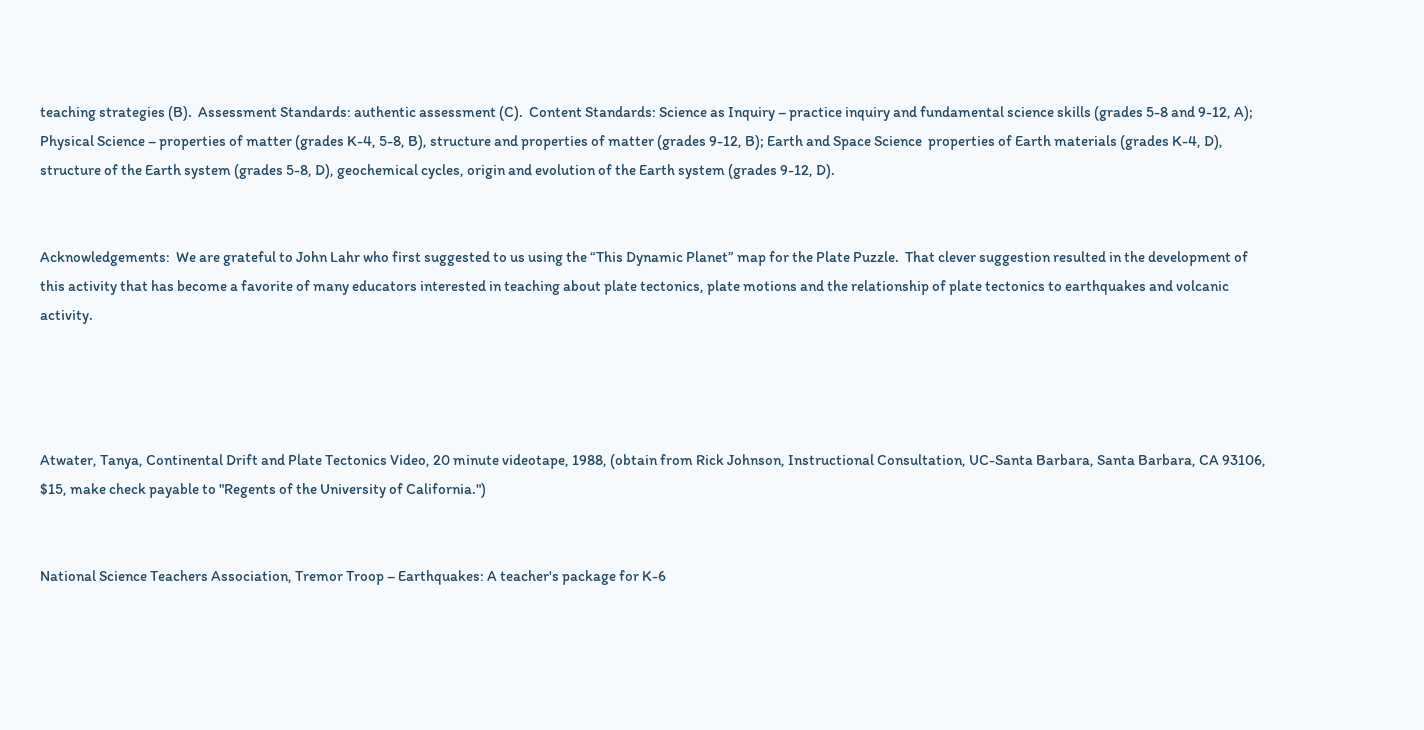teaching strategies (B).  Assessment Standards: authentic assessment (C).  Content Standards: Science as Inquiry – practice inquiry and fundamental science skills (grades 5-8 and 9-12, A); Physical Science – properties of matter (grades K-4, 5-8, B), structure and properties of matter (grades 9-12, B); Earth and Space Science  properties of Earth materials (grades K-4, D), structure of the Earth system (grades 5-8, D), geochemical cycles, origin and evolution of the Earth system (grades 9-12, D).


Acknowledgements:  We are grateful to John Lahr who first suggested to us using the “This Dynamic Planet” map for the Plate Puzzle.  That clever suggestion resulted in the development of this activity that has become a favorite of many educators interested in teaching about plate tectonics, plate motions and the relationship of plate tectonics to earthquakes and volcanic activity.




Atwater, Tanya, Continental Drift and Plate Tectonics Video, 20 minute videotape, 1988, (obtain from Rick Johnson, Instructional Consultation, UC-Santa Barbara, Santa Barbara, CA 93106, $15, make check payable to "Regents of the University of California.")


National Science Teachers Association, Tremor Troop – Earthquakes: A teacher's package for K-6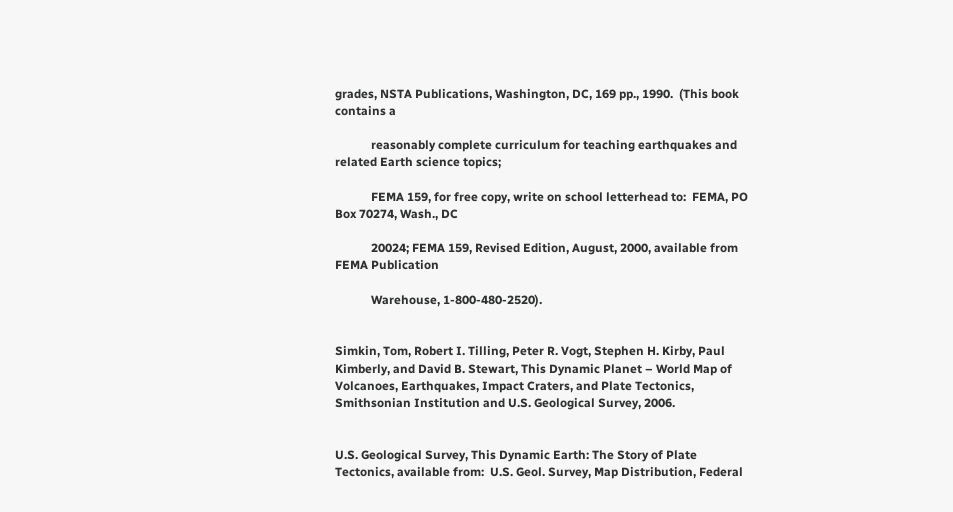grades, NSTA Publications, Washington, DC, 169 pp., 1990.  (This book contains a

            reasonably complete curriculum for teaching earthquakes and related Earth science topics;

            FEMA 159, for free copy, write on school letterhead to:  FEMA, PO Box 70274, Wash., DC

            20024; FEMA 159, Revised Edition, August, 2000, available from FEMA Publication

            Warehouse, 1-800-480-2520).


Simkin, Tom, Robert I. Tilling, Peter R. Vogt, Stephen H. Kirby, Paul Kimberly, and David B. Stewart, This Dynamic Planet – World Map of Volcanoes, Earthquakes, Impact Craters, and Plate Tectonics, Smithsonian Institution and U.S. Geological Survey, 2006.


U.S. Geological Survey, This Dynamic Earth: The Story of Plate Tectonics, available from:  U.S. Geol. Survey, Map Distribution, Federal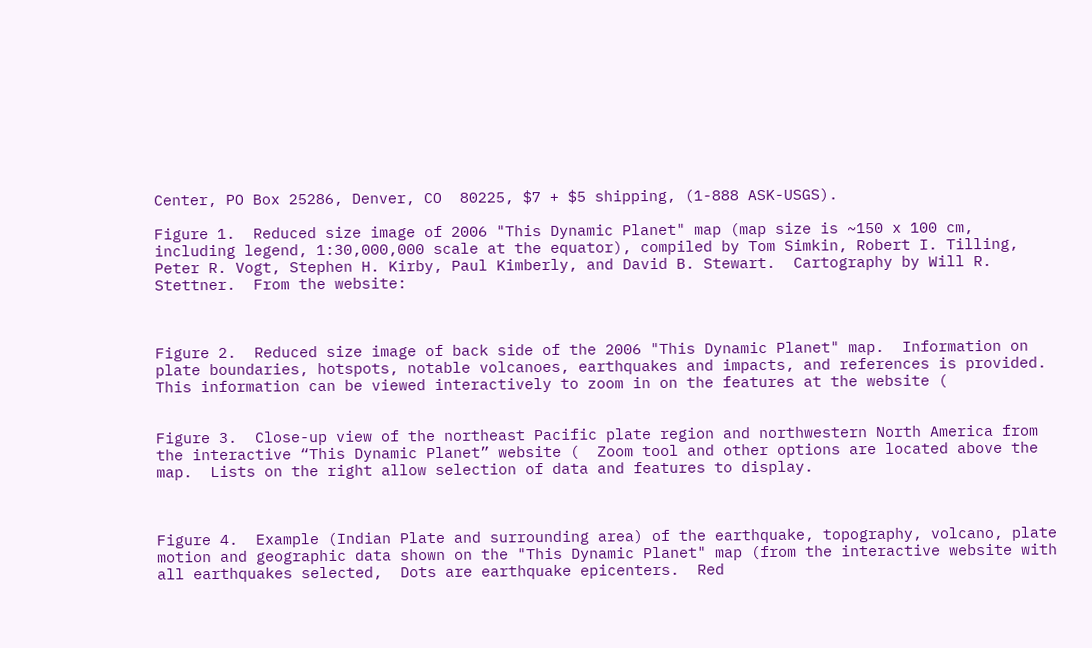Center, PO Box 25286, Denver, CO  80225, $7 + $5 shipping, (1-888 ASK-USGS).

Figure 1.  Reduced size image of 2006 "This Dynamic Planet" map (map size is ~150 x 100 cm, including legend, 1:30,000,000 scale at the equator), compiled by Tom Simkin, Robert I. Tilling, Peter R. Vogt, Stephen H. Kirby, Paul Kimberly, and David B. Stewart.  Cartography by Will R. Stettner.  From the website:



Figure 2.  Reduced size image of back side of the 2006 "This Dynamic Planet" map.  Information on plate boundaries, hotspots, notable volcanoes, earthquakes and impacts, and references is provided.  This information can be viewed interactively to zoom in on the features at the website (


Figure 3.  Close-up view of the northeast Pacific plate region and northwestern North America from the interactive “This Dynamic Planet” website (  Zoom tool and other options are located above the map.  Lists on the right allow selection of data and features to display.



Figure 4.  Example (Indian Plate and surrounding area) of the earthquake, topography, volcano, plate motion and geographic data shown on the "This Dynamic Planet" map (from the interactive website with all earthquakes selected,  Dots are earthquake epicenters.  Red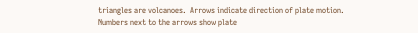triangles are volcanoes.  Arrows indicate direction of plate motion.  Numbers next to the arrows show plate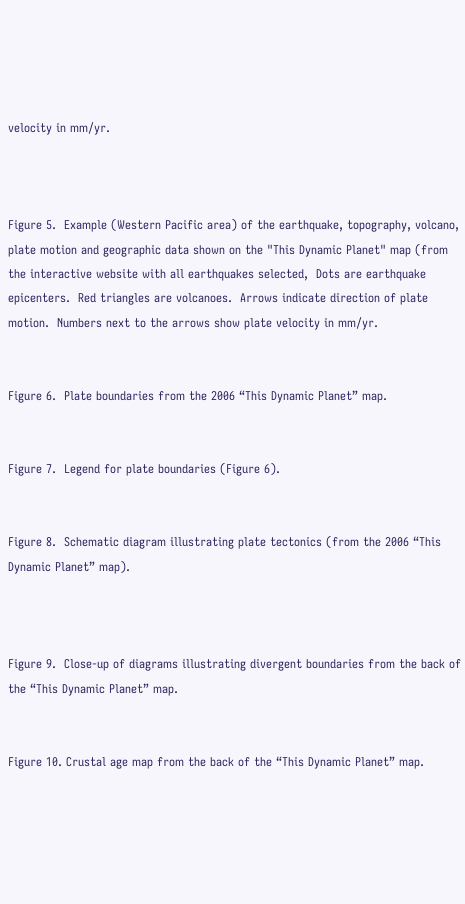velocity in mm/yr.



Figure 5.  Example (Western Pacific area) of the earthquake, topography, volcano, plate motion and geographic data shown on the "This Dynamic Planet" map (from the interactive website with all earthquakes selected,  Dots are earthquake epicenters.  Red triangles are volcanoes.  Arrows indicate direction of plate motion.  Numbers next to the arrows show plate velocity in mm/yr.


Figure 6.  Plate boundaries from the 2006 “This Dynamic Planet” map.


Figure 7.  Legend for plate boundaries (Figure 6).


Figure 8.  Schematic diagram illustrating plate tectonics (from the 2006 “This Dynamic Planet” map).



Figure 9.  Close-up of diagrams illustrating divergent boundaries from the back of the “This Dynamic Planet” map.


Figure 10. Crustal age map from the back of the “This Dynamic Planet” map.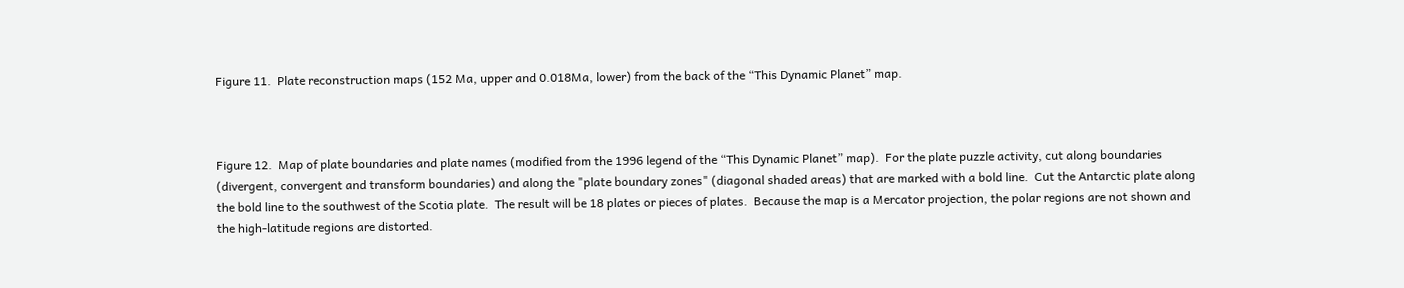Figure 11.  Plate reconstruction maps (152 Ma, upper and 0.018Ma, lower) from the back of the “This Dynamic Planet” map.



Figure 12.  Map of plate boundaries and plate names (modified from the 1996 legend of the “This Dynamic Planet” map).  For the plate puzzle activity, cut along boundaries (divergent, convergent and transform boundaries) and along the "plate boundary zones" (diagonal shaded areas) that are marked with a bold line.  Cut the Antarctic plate along the bold line to the southwest of the Scotia plate.  The result will be 18 plates or pieces of plates.  Because the map is a Mercator projection, the polar regions are not shown and the high-latitude regions are distorted.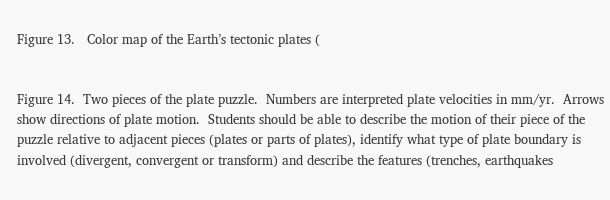Figure 13.   Color map of the Earth’s tectonic plates (


Figure 14.  Two pieces of the plate puzzle.  Numbers are interpreted plate velocities in mm/yr.  Arrows show directions of plate motion.  Students should be able to describe the motion of their piece of the puzzle relative to adjacent pieces (plates or parts of plates), identify what type of plate boundary is involved (divergent, convergent or transform) and describe the features (trenches, earthquakes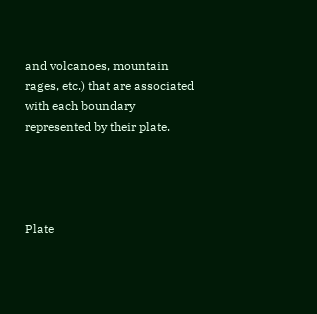and volcanoes, mountain rages, etc.) that are associated with each boundary represented by their plate.




Plate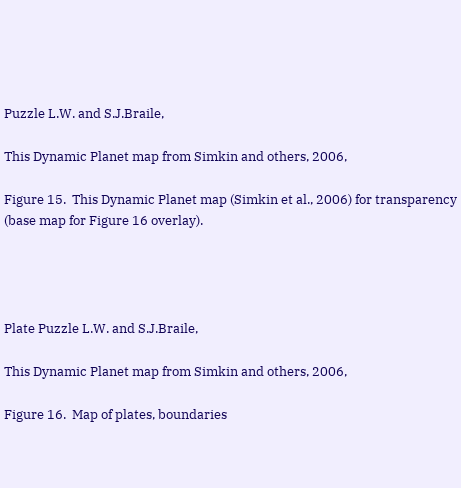Puzzle L.W. and S.J.Braile,

This Dynamic Planet map from Simkin and others, 2006,

Figure 15.  This Dynamic Planet map (Simkin et al., 2006) for transparency (base map for Figure 16 overlay).




Plate Puzzle L.W. and S.J.Braile,

This Dynamic Planet map from Simkin and others, 2006,

Figure 16.  Map of plates, boundaries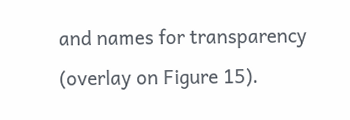and names for transparency (overlay on Figure 15).